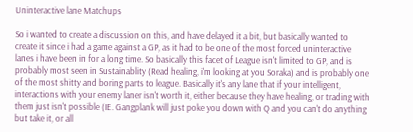Uninteractive lane Matchups

So i wanted to create a discussion on this, and have delayed it a bit, but basically wanted to create it since i had a game against a GP, as it had to be one of the most forced uninteractive lanes i have been in for a long time. So basically this facet of League isn't limited to GP, and is probably most seen in Sustainablity (Read healing, i'm looking at you Soraka) and is probably one of the most shitty and boring parts to league. Basically it's any lane that if your intelligent, interactions with your enemy laner isn't worth it, either because they have healing, or trading with them just isn't possible (IE. Gangplank will just poke you down with Q and you can't do anything but take it, or all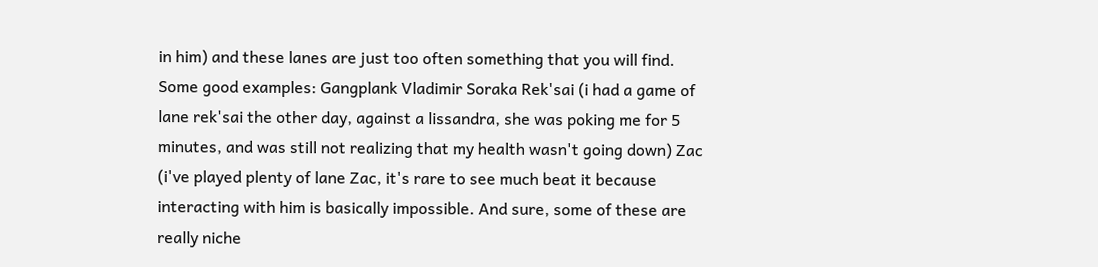in him) and these lanes are just too often something that you will find. Some good examples: Gangplank Vladimir Soraka Rek'sai (i had a game of lane rek'sai the other day, against a lissandra, she was poking me for 5 minutes, and was still not realizing that my health wasn't going down) Zac (i've played plenty of lane Zac, it's rare to see much beat it because interacting with him is basically impossible. And sure, some of these are really niche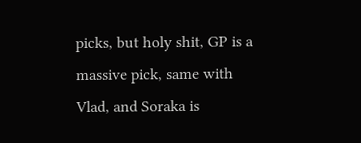picks, but holy shit, GP is a massive pick, same with Vlad, and Soraka is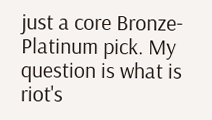just a core Bronze-Platinum pick. My question is what is riot's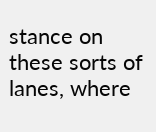stance on these sorts of lanes, where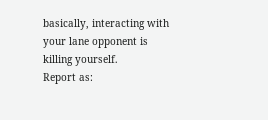basically, interacting with your lane opponent is killing yourself.
Report as: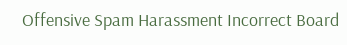Offensive Spam Harassment Incorrect Board